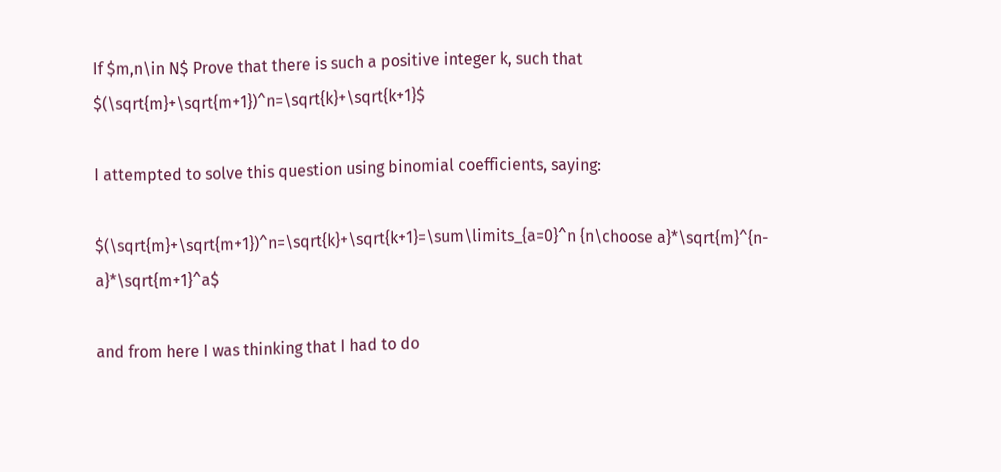If $m,n\in N$ Prove that there is such a positive integer k, such that $(\sqrt{m}+\sqrt{m+1})^n=\sqrt{k}+\sqrt{k+1}$

I attempted to solve this question using binomial coefficients, saying:

$(\sqrt{m}+\sqrt{m+1})^n=\sqrt{k}+\sqrt{k+1}=\sum\limits_{a=0}^n {n\choose a}*\sqrt{m}^{n-a}*\sqrt{m+1}^a$

and from here I was thinking that I had to do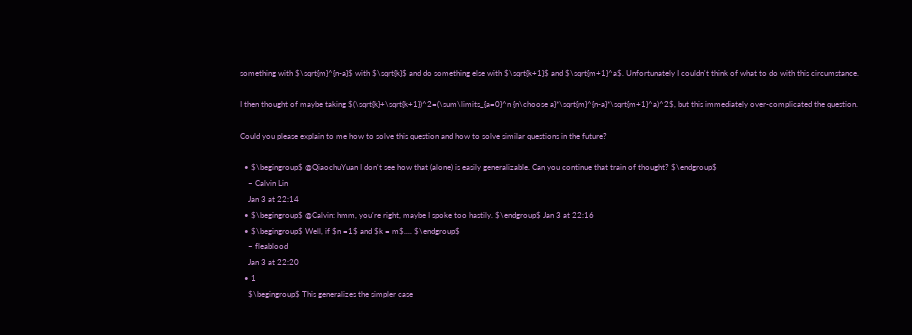something with $\sqrt{m}^{n-a}$ with $\sqrt{k}$ and do something else with $\sqrt{k+1}$ and $\sqrt{m+1}^a$. Unfortunately I couldn't think of what to do with this circumstance.

I then thought of maybe taking $(\sqrt{k}+\sqrt{k+1})^2=(\sum\limits_{a=0}^n {n\choose a}*\sqrt{m}^{n-a}*\sqrt{m+1}^a)^2$, but this immediately over-complicated the question.

Could you please explain to me how to solve this question and how to solve similar questions in the future?

  • $\begingroup$ @QiaochuYuan I don't see how that (alone) is easily generalizable. Can you continue that train of thought? $\endgroup$
    – Calvin Lin
    Jan 3 at 22:14
  • $\begingroup$ @Calvin: hmm, you're right, maybe I spoke too hastily. $\endgroup$ Jan 3 at 22:16
  • $\begingroup$ Well, if $n =1$ and $k = m$.... $\endgroup$
    – fleablood
    Jan 3 at 22:20
  • 1
    $\begingroup$ This generalizes the simpler case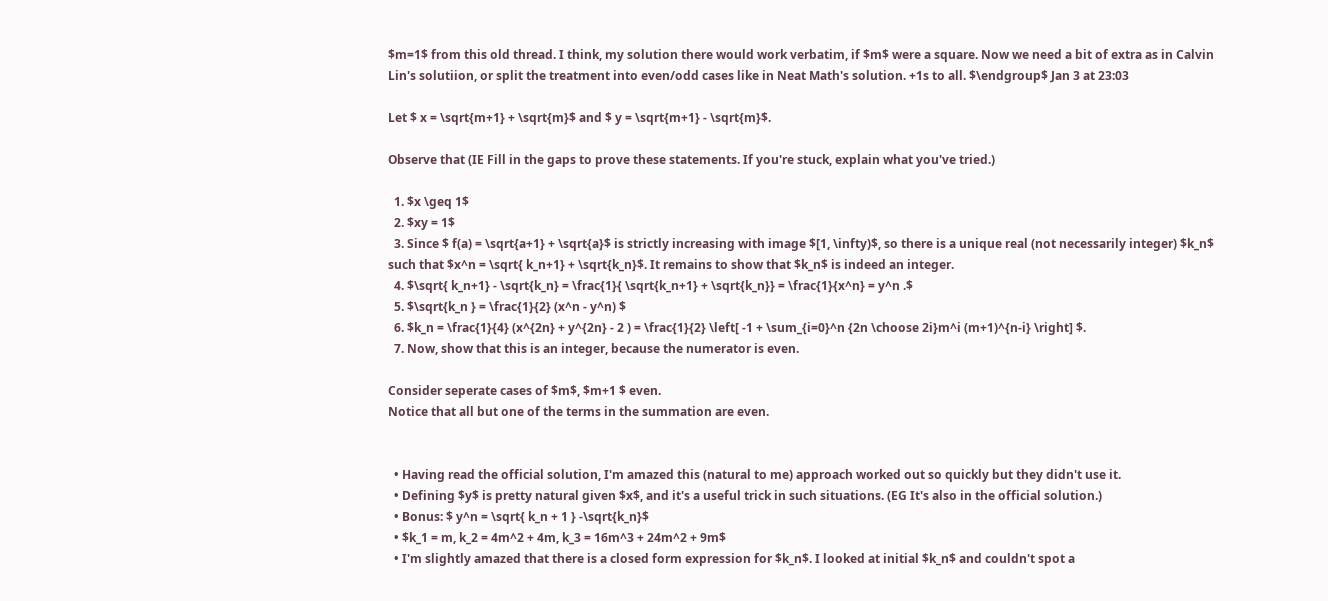$m=1$ from this old thread. I think, my solution there would work verbatim, if $m$ were a square. Now we need a bit of extra as in Calvin Lin's solutiion, or split the treatment into even/odd cases like in Neat Math's solution. +1s to all. $\endgroup$ Jan 3 at 23:03

Let $ x = \sqrt{m+1} + \sqrt{m}$ and $ y = \sqrt{m+1} - \sqrt{m}$.

Observe that (IE Fill in the gaps to prove these statements. If you're stuck, explain what you've tried.)

  1. $x \geq 1$
  2. $xy = 1$
  3. Since $ f(a) = \sqrt{a+1} + \sqrt{a}$ is strictly increasing with image $[1, \infty)$, so there is a unique real (not necessarily integer) $k_n$ such that $x^n = \sqrt{ k_n+1} + \sqrt{k_n}$. It remains to show that $k_n$ is indeed an integer.
  4. $\sqrt{ k_n+1} - \sqrt{k_n} = \frac{1}{ \sqrt{k_n+1} + \sqrt{k_n}} = \frac{1}{x^n} = y^n .$
  5. $\sqrt{k_n } = \frac{1}{2} (x^n - y^n) $
  6. $k_n = \frac{1}{4} (x^{2n} + y^{2n} - 2 ) = \frac{1}{2} \left[ -1 + \sum_{i=0}^n {2n \choose 2i}m^i (m+1)^{n-i} \right] $.
  7. Now, show that this is an integer, because the numerator is even.

Consider seperate cases of $m$, $m+1 $ even.
Notice that all but one of the terms in the summation are even.


  • Having read the official solution, I'm amazed this (natural to me) approach worked out so quickly but they didn't use it.
  • Defining $y$ is pretty natural given $x$, and it's a useful trick in such situations. (EG It's also in the official solution.)
  • Bonus: $ y^n = \sqrt{ k_n + 1 } -\sqrt{k_n}$
  • $k_1 = m, k_2 = 4m^2 + 4m, k_3 = 16m^3 + 24m^2 + 9m$
  • I'm slightly amazed that there is a closed form expression for $k_n$. I looked at initial $k_n$ and couldn't spot a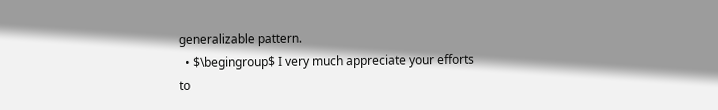generalizable pattern.
  • $\begingroup$ I very much appreciate your efforts to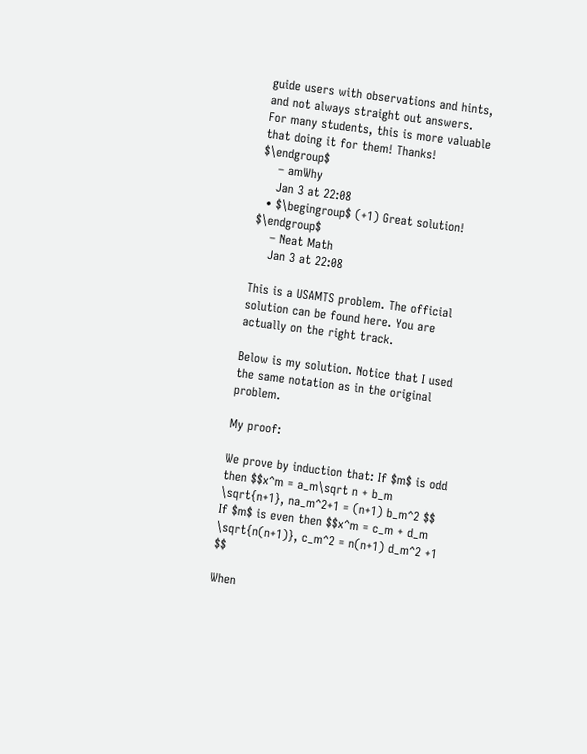guide users with observations and hints, and not always straight out answers. For many students, this is more valuable that doing it for them! Thanks! $\endgroup$
    – amWhy
    Jan 3 at 22:08
  • $\begingroup$ (+1) Great solution! $\endgroup$
    – Neat Math
    Jan 3 at 22:08

This is a USAMTS problem. The official solution can be found here. You are actually on the right track.

Below is my solution. Notice that I used the same notation as in the original problem.

My proof:

We prove by induction that: If $m$ is odd then $$x^m = a_m\sqrt n + b_m \sqrt{n+1}, na_m^2+1 = (n+1) b_m^2 $$ If $m$ is even then $$x^m = c_m + d_m \sqrt{n(n+1)}, c_m^2 = n(n+1) d_m^2 +1 $$

When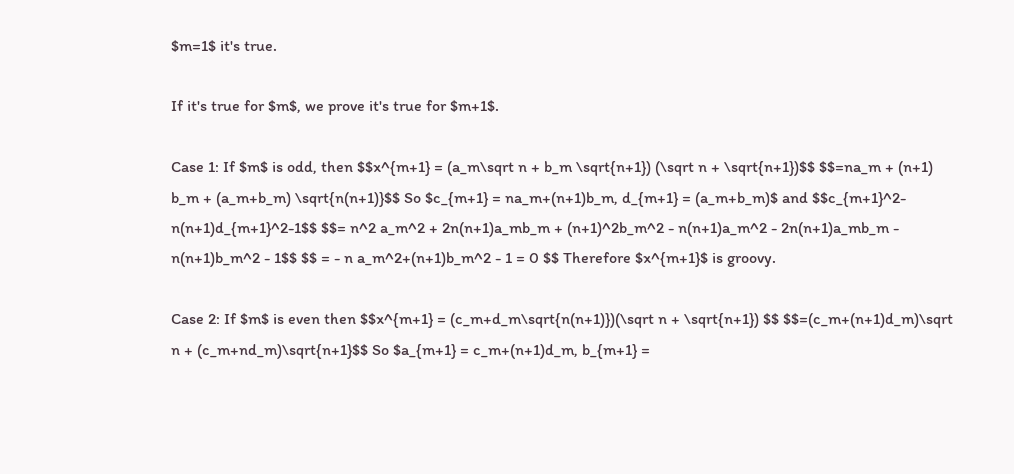$m=1$ it's true.

If it's true for $m$, we prove it's true for $m+1$.

Case 1: If $m$ is odd, then $$x^{m+1} = (a_m\sqrt n + b_m \sqrt{n+1}) (\sqrt n + \sqrt{n+1})$$ $$=na_m + (n+1) b_m + (a_m+b_m) \sqrt{n(n+1)}$$ So $c_{m+1} = na_m+(n+1)b_m, d_{m+1} = (a_m+b_m)$ and $$c_{m+1}^2-n(n+1)d_{m+1}^2-1$$ $$= n^2 a_m^2 + 2n(n+1)a_mb_m + (n+1)^2b_m^2 - n(n+1)a_m^2 - 2n(n+1)a_mb_m - n(n+1)b_m^2 - 1$$ $$ = - n a_m^2+(n+1)b_m^2 - 1 = 0 $$ Therefore $x^{m+1}$ is groovy.

Case 2: If $m$ is even then $$x^{m+1} = (c_m+d_m\sqrt{n(n+1)})(\sqrt n + \sqrt{n+1}) $$ $$=(c_m+(n+1)d_m)\sqrt n + (c_m+nd_m)\sqrt{n+1}$$ So $a_{m+1} = c_m+(n+1)d_m, b_{m+1} =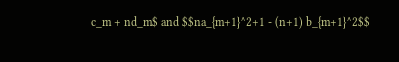c_m + nd_m$ and $$na_{m+1}^2+1 - (n+1) b_{m+1}^2$$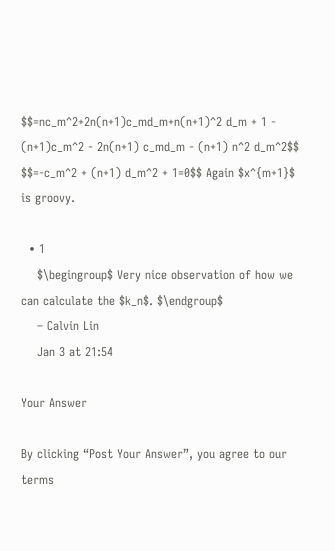$$=nc_m^2+2n(n+1)c_md_m+n(n+1)^2 d_m + 1 - (n+1)c_m^2 - 2n(n+1) c_md_m - (n+1) n^2 d_m^2$$ $$=-c_m^2 + (n+1) d_m^2 + 1=0$$ Again $x^{m+1}$ is groovy.

  • 1
    $\begingroup$ Very nice observation of how we can calculate the $k_n$. $\endgroup$
    – Calvin Lin
    Jan 3 at 21:54

Your Answer

By clicking “Post Your Answer”, you agree to our terms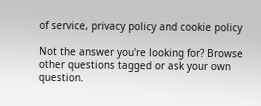of service, privacy policy and cookie policy

Not the answer you're looking for? Browse other questions tagged or ask your own question.